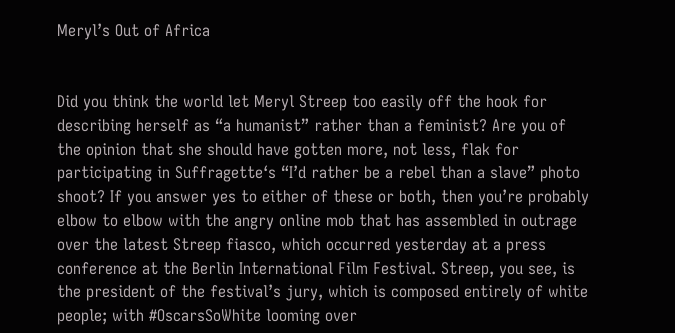Meryl’s Out of Africa


Did you think the world let Meryl Streep too easily off the hook for describing herself as “a humanist” rather than a feminist? Are you of the opinion that she should have gotten more, not less, flak for participating in Suffragette‘s “I’d rather be a rebel than a slave” photo shoot? If you answer yes to either of these or both, then you’re probably elbow to elbow with the angry online mob that has assembled in outrage over the latest Streep fiasco, which occurred yesterday at a press conference at the Berlin International Film Festival. Streep, you see, is the president of the festival’s jury, which is composed entirely of white people; with #OscarsSoWhite looming over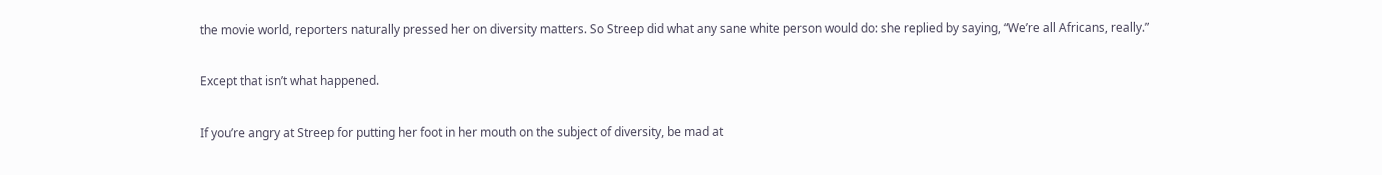the movie world, reporters naturally pressed her on diversity matters. So Streep did what any sane white person would do: she replied by saying, “We’re all Africans, really.”

Except that isn’t what happened.

If you’re angry at Streep for putting her foot in her mouth on the subject of diversity, be mad at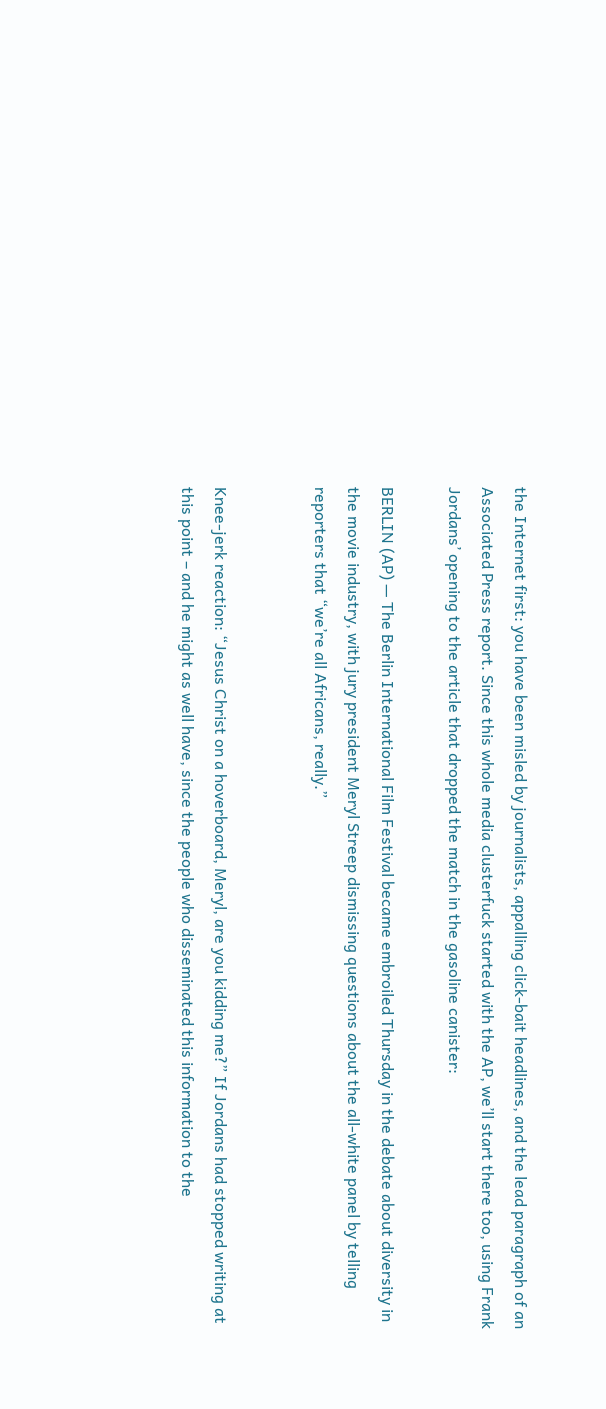the Internet first: you have been misled by journalists, appalling click-bait headlines, and the lead paragraph of an Associated Press report. Since this whole media clusterfuck started with the AP, we’ll start there too, using Frank Jordans’ opening to the article that dropped the match in the gasoline canister:

BERLIN (AP) — The Berlin International Film Festival became embroiled Thursday in the debate about diversity in the movie industry, with jury president Meryl Streep dismissing questions about the all-white panel by telling reporters that “we’re all Africans, really.”


Knee-jerk reaction: “Jesus Christ on a hoverboard, Meryl, are you kidding me?” If Jordans had stopped writing at this point – and he might as well have, since the people who disseminated this information to the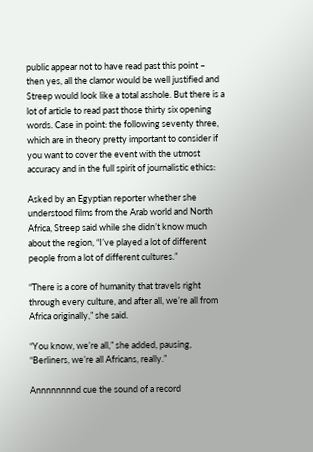public appear not to have read past this point – then yes, all the clamor would be well justified and Streep would look like a total asshole. But there is a lot of article to read past those thirty six opening words. Case in point: the following seventy three, which are in theory pretty important to consider if you want to cover the event with the utmost accuracy and in the full spirit of journalistic ethics:

Asked by an Egyptian reporter whether she understood films from the Arab world and North Africa, Streep said while she didn’t know much about the region, “I’ve played a lot of different people from a lot of different cultures.”

“There is a core of humanity that travels right through every culture, and after all, we’re all from Africa originally,” she said.

“You know, we’re all,” she added, pausing, “Berliners, we’re all Africans, really.”

Annnnnnnnd cue the sound of a record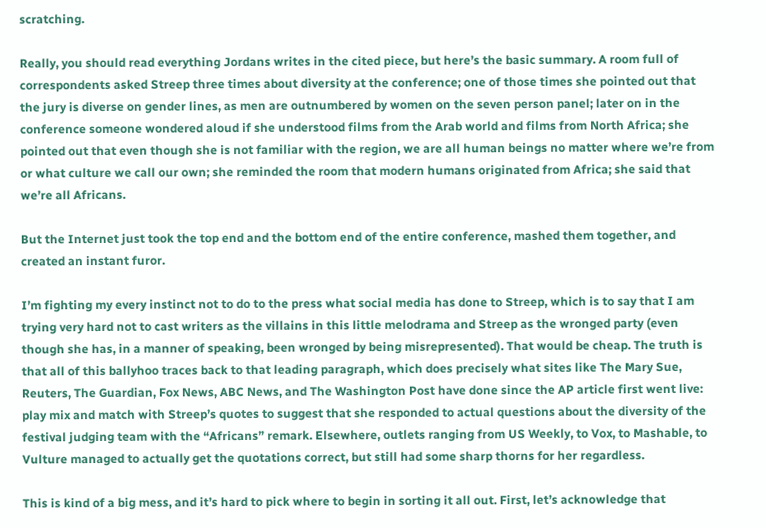scratching.

Really, you should read everything Jordans writes in the cited piece, but here’s the basic summary. A room full of correspondents asked Streep three times about diversity at the conference; one of those times she pointed out that the jury is diverse on gender lines, as men are outnumbered by women on the seven person panel; later on in the conference someone wondered aloud if she understood films from the Arab world and films from North Africa; she pointed out that even though she is not familiar with the region, we are all human beings no matter where we’re from or what culture we call our own; she reminded the room that modern humans originated from Africa; she said that we’re all Africans.

But the Internet just took the top end and the bottom end of the entire conference, mashed them together, and created an instant furor.

I’m fighting my every instinct not to do to the press what social media has done to Streep, which is to say that I am trying very hard not to cast writers as the villains in this little melodrama and Streep as the wronged party (even though she has, in a manner of speaking, been wronged by being misrepresented). That would be cheap. The truth is that all of this ballyhoo traces back to that leading paragraph, which does precisely what sites like The Mary Sue, Reuters, The Guardian, Fox News, ABC News, and The Washington Post have done since the AP article first went live: play mix and match with Streep’s quotes to suggest that she responded to actual questions about the diversity of the festival judging team with the “Africans” remark. Elsewhere, outlets ranging from US Weekly, to Vox, to Mashable, to Vulture managed to actually get the quotations correct, but still had some sharp thorns for her regardless.

This is kind of a big mess, and it’s hard to pick where to begin in sorting it all out. First, let’s acknowledge that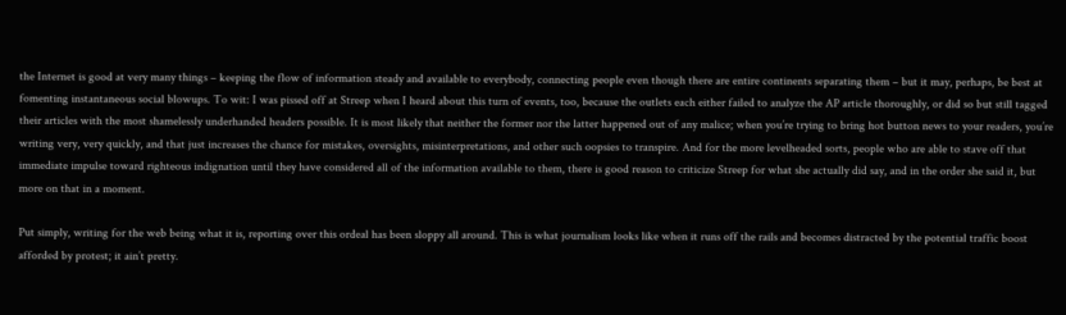the Internet is good at very many things – keeping the flow of information steady and available to everybody, connecting people even though there are entire continents separating them – but it may, perhaps, be best at fomenting instantaneous social blowups. To wit: I was pissed off at Streep when I heard about this turn of events, too, because the outlets each either failed to analyze the AP article thoroughly, or did so but still tagged their articles with the most shamelessly underhanded headers possible. It is most likely that neither the former nor the latter happened out of any malice; when you’re trying to bring hot button news to your readers, you’re writing very, very quickly, and that just increases the chance for mistakes, oversights, misinterpretations, and other such oopsies to transpire. And for the more levelheaded sorts, people who are able to stave off that immediate impulse toward righteous indignation until they have considered all of the information available to them, there is good reason to criticize Streep for what she actually did say, and in the order she said it, but more on that in a moment.

Put simply, writing for the web being what it is, reporting over this ordeal has been sloppy all around. This is what journalism looks like when it runs off the rails and becomes distracted by the potential traffic boost afforded by protest; it ain’t pretty.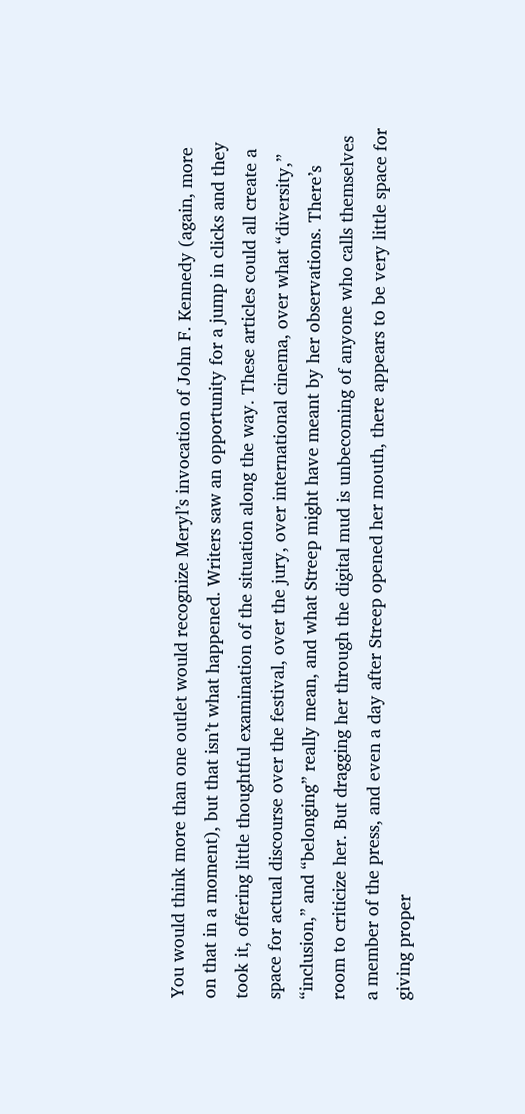You would think more than one outlet would recognize Meryl’s invocation of John F. Kennedy (again, more on that in a moment), but that isn’t what happened. Writers saw an opportunity for a jump in clicks and they took it, offering little thoughtful examination of the situation along the way. These articles could all create a space for actual discourse over the festival, over the jury, over international cinema, over what “diversity,” “inclusion,” and “belonging” really mean, and what Streep might have meant by her observations. There’s room to criticize her. But dragging her through the digital mud is unbecoming of anyone who calls themselves a member of the press, and even a day after Streep opened her mouth, there appears to be very little space for giving proper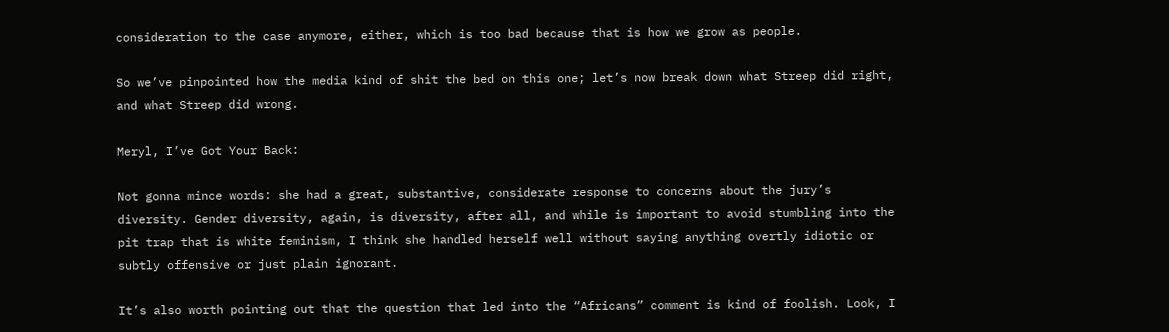consideration to the case anymore, either, which is too bad because that is how we grow as people.

So we’ve pinpointed how the media kind of shit the bed on this one; let’s now break down what Streep did right, and what Streep did wrong.

Meryl, I’ve Got Your Back:

Not gonna mince words: she had a great, substantive, considerate response to concerns about the jury’s diversity. Gender diversity, again, is diversity, after all, and while is important to avoid stumbling into the pit trap that is white feminism, I think she handled herself well without saying anything overtly idiotic or subtly offensive or just plain ignorant.

It’s also worth pointing out that the question that led into the “Africans” comment is kind of foolish. Look, I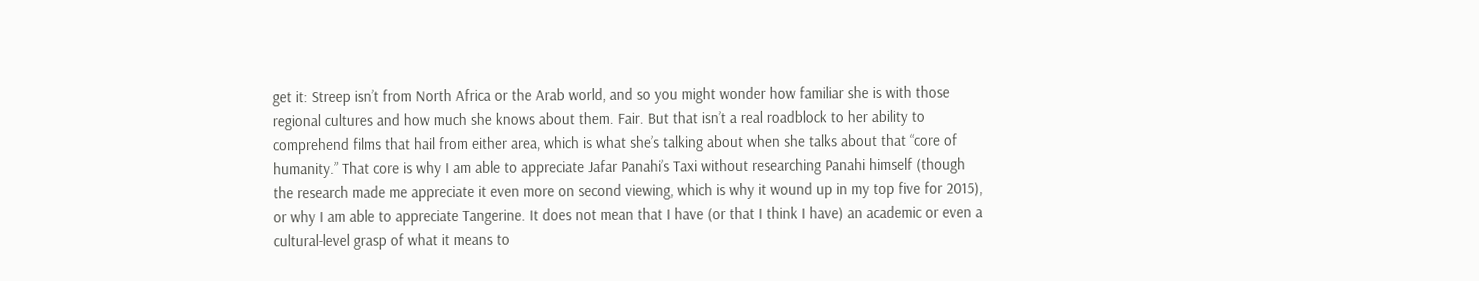get it: Streep isn’t from North Africa or the Arab world, and so you might wonder how familiar she is with those regional cultures and how much she knows about them. Fair. But that isn’t a real roadblock to her ability to comprehend films that hail from either area, which is what she’s talking about when she talks about that “core of humanity.” That core is why I am able to appreciate Jafar Panahi’s Taxi without researching Panahi himself (though the research made me appreciate it even more on second viewing, which is why it wound up in my top five for 2015), or why I am able to appreciate Tangerine. It does not mean that I have (or that I think I have) an academic or even a cultural-level grasp of what it means to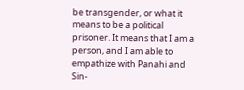be transgender, or what it means to be a political prisoner. It means that I am a person, and I am able to empathize with Panahi and Sin-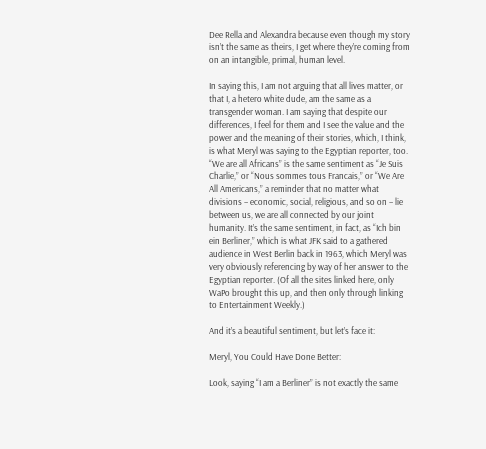Dee Rella and Alexandra because even though my story isn’t the same as theirs, I get where they’re coming from on an intangible, primal, human level.

In saying this, I am not arguing that all lives matter, or that I, a hetero white dude, am the same as a transgender woman. I am saying that despite our differences, I feel for them and I see the value and the power and the meaning of their stories, which, I think, is what Meryl was saying to the Egyptian reporter, too. “We are all Africans” is the same sentiment as “Je Suis Charlie,” or “Nous sommes tous Francais,” or “We Are All Americans,” a reminder that no matter what divisions – economic, social, religious, and so on – lie between us, we are all connected by our joint humanity. It’s the same sentiment, in fact, as “Ich bin ein Berliner,” which is what JFK said to a gathered audience in West Berlin back in 1963, which Meryl was very obviously referencing by way of her answer to the Egyptian reporter. (Of all the sites linked here, only WaPo brought this up, and then only through linking to Entertainment Weekly.)

And it’s a beautiful sentiment, but let’s face it:

Meryl, You Could Have Done Better:

Look, saying “I am a Berliner” is not exactly the same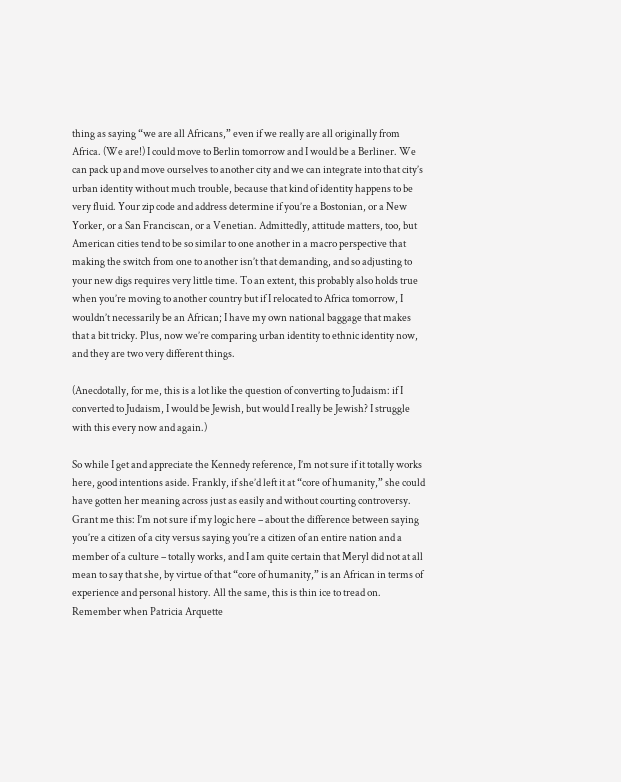thing as saying “we are all Africans,” even if we really are all originally from Africa. (We are!) I could move to Berlin tomorrow and I would be a Berliner. We can pack up and move ourselves to another city and we can integrate into that city’s urban identity without much trouble, because that kind of identity happens to be very fluid. Your zip code and address determine if you’re a Bostonian, or a New Yorker, or a San Franciscan, or a Venetian. Admittedly, attitude matters, too, but American cities tend to be so similar to one another in a macro perspective that making the switch from one to another isn’t that demanding, and so adjusting to your new digs requires very little time. To an extent, this probably also holds true when you’re moving to another country but if I relocated to Africa tomorrow, I wouldn’t necessarily be an African; I have my own national baggage that makes that a bit tricky. Plus, now we’re comparing urban identity to ethnic identity now, and they are two very different things.

(Anecdotally, for me, this is a lot like the question of converting to Judaism: if I converted to Judaism, I would be Jewish, but would I really be Jewish? I struggle with this every now and again.)

So while I get and appreciate the Kennedy reference, I’m not sure if it totally works here, good intentions aside. Frankly, if she’d left it at “core of humanity,” she could have gotten her meaning across just as easily and without courting controversy. Grant me this: I’m not sure if my logic here – about the difference between saying you’re a citizen of a city versus saying you’re a citizen of an entire nation and a member of a culture – totally works, and I am quite certain that Meryl did not at all mean to say that she, by virtue of that “core of humanity,” is an African in terms of experience and personal history. All the same, this is thin ice to tread on. Remember when Patricia Arquette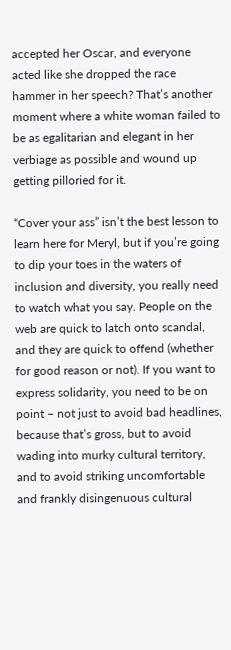accepted her Oscar, and everyone acted like she dropped the race hammer in her speech? That’s another moment where a white woman failed to be as egalitarian and elegant in her verbiage as possible and wound up getting pilloried for it.

“Cover your ass” isn’t the best lesson to learn here for Meryl, but if you’re going to dip your toes in the waters of inclusion and diversity, you really need to watch what you say. People on the web are quick to latch onto scandal, and they are quick to offend (whether for good reason or not). If you want to express solidarity, you need to be on point – not just to avoid bad headlines, because that’s gross, but to avoid wading into murky cultural territory, and to avoid striking uncomfortable and frankly disingenuous cultural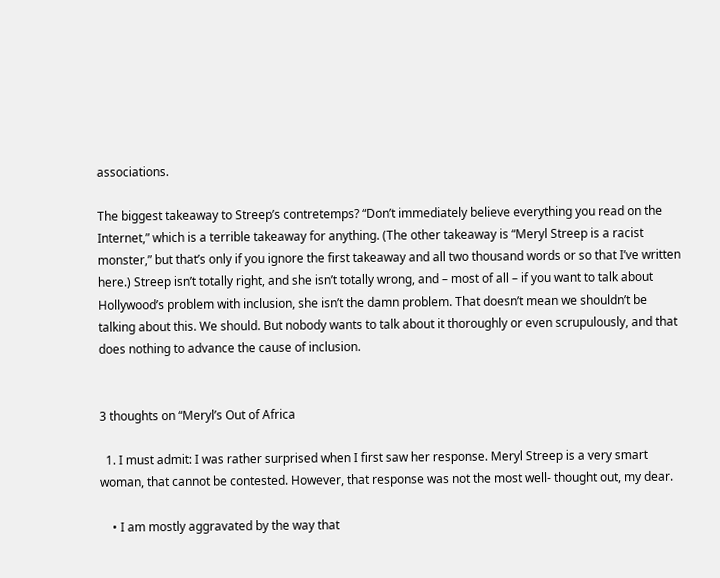associations.

The biggest takeaway to Streep’s contretemps? “Don’t immediately believe everything you read on the Internet,” which is a terrible takeaway for anything. (The other takeaway is “Meryl Streep is a racist monster,” but that’s only if you ignore the first takeaway and all two thousand words or so that I’ve written here.) Streep isn’t totally right, and she isn’t totally wrong, and – most of all – if you want to talk about Hollywood’s problem with inclusion, she isn’t the damn problem. That doesn’t mean we shouldn’t be talking about this. We should. But nobody wants to talk about it thoroughly or even scrupulously, and that does nothing to advance the cause of inclusion.


3 thoughts on “Meryl’s Out of Africa

  1. I must admit: I was rather surprised when I first saw her response. Meryl Streep is a very smart woman, that cannot be contested. However, that response was not the most well- thought out, my dear.

    • I am mostly aggravated by the way that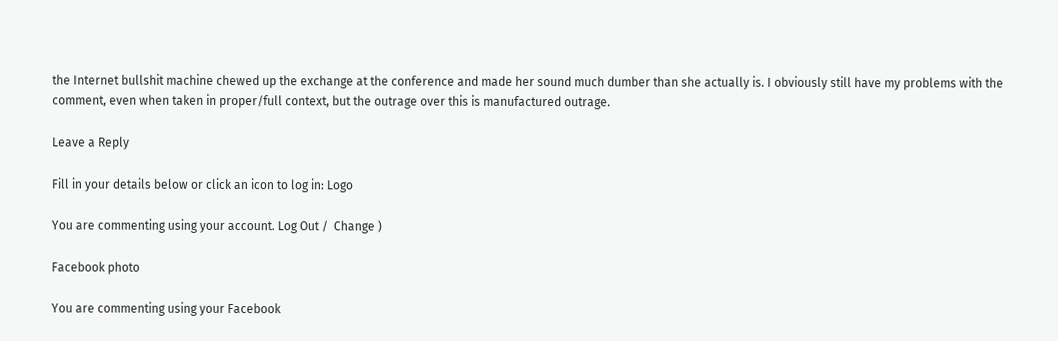the Internet bullshit machine chewed up the exchange at the conference and made her sound much dumber than she actually is. I obviously still have my problems with the comment, even when taken in proper/full context, but the outrage over this is manufactured outrage.

Leave a Reply

Fill in your details below or click an icon to log in: Logo

You are commenting using your account. Log Out /  Change )

Facebook photo

You are commenting using your Facebook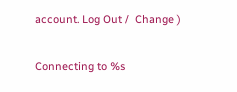account. Log Out /  Change )

Connecting to %s